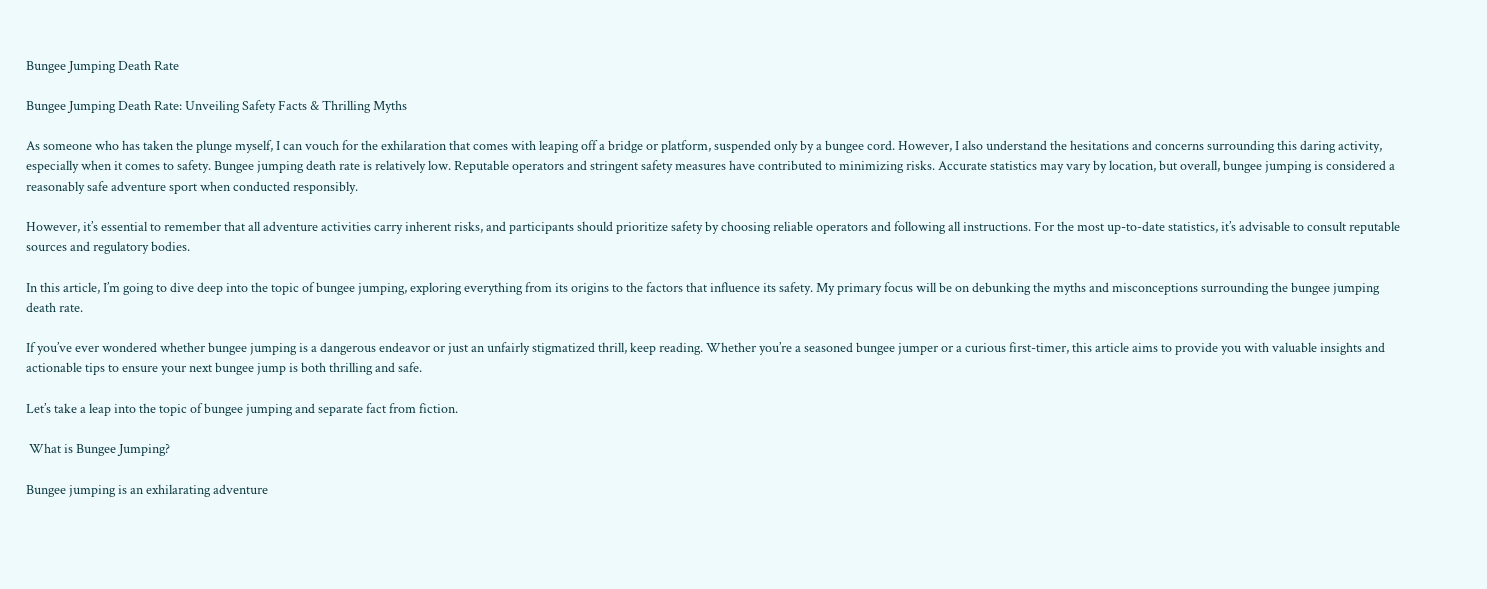Bungee Jumping Death Rate

Bungee Jumping Death Rate: Unveiling Safety Facts & Thrilling Myths

As someone who has taken the plunge myself, I can vouch for the exhilaration that comes with leaping off a bridge or platform, suspended only by a bungee cord. However, I also understand the hesitations and concerns surrounding this daring activity, especially when it comes to safety. Bungee jumping death rate is relatively low. Reputable operators and stringent safety measures have contributed to minimizing risks. Accurate statistics may vary by location, but overall, bungee jumping is considered a reasonably safe adventure sport when conducted responsibly.

However, it’s essential to remember that all adventure activities carry inherent risks, and participants should prioritize safety by choosing reliable operators and following all instructions. For the most up-to-date statistics, it’s advisable to consult reputable sources and regulatory bodies.

In this article, I’m going to dive deep into the topic of bungee jumping, exploring everything from its origins to the factors that influence its safety. My primary focus will be on debunking the myths and misconceptions surrounding the bungee jumping death rate.

If you’ve ever wondered whether bungee jumping is a dangerous endeavor or just an unfairly stigmatized thrill, keep reading. Whether you’re a seasoned bungee jumper or a curious first-timer, this article aims to provide you with valuable insights and actionable tips to ensure your next bungee jump is both thrilling and safe.

Let’s take a leap into the topic of bungee jumping and separate fact from fiction.

 What is Bungee Jumping?

Bungee jumping is an exhilarating adventure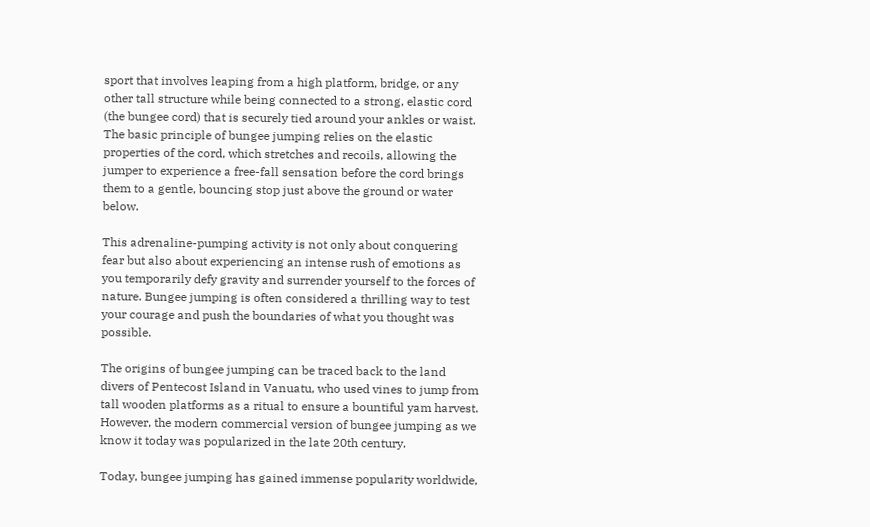sport that involves leaping from a high platform, bridge, or any other tall structure while being connected to a strong, elastic cord (the bungee cord) that is securely tied around your ankles or waist. The basic principle of bungee jumping relies on the elastic properties of the cord, which stretches and recoils, allowing the jumper to experience a free-fall sensation before the cord brings them to a gentle, bouncing stop just above the ground or water below.

This adrenaline-pumping activity is not only about conquering fear but also about experiencing an intense rush of emotions as you temporarily defy gravity and surrender yourself to the forces of nature. Bungee jumping is often considered a thrilling way to test your courage and push the boundaries of what you thought was possible.

The origins of bungee jumping can be traced back to the land divers of Pentecost Island in Vanuatu, who used vines to jump from tall wooden platforms as a ritual to ensure a bountiful yam harvest. However, the modern commercial version of bungee jumping as we know it today was popularized in the late 20th century.

Today, bungee jumping has gained immense popularity worldwide,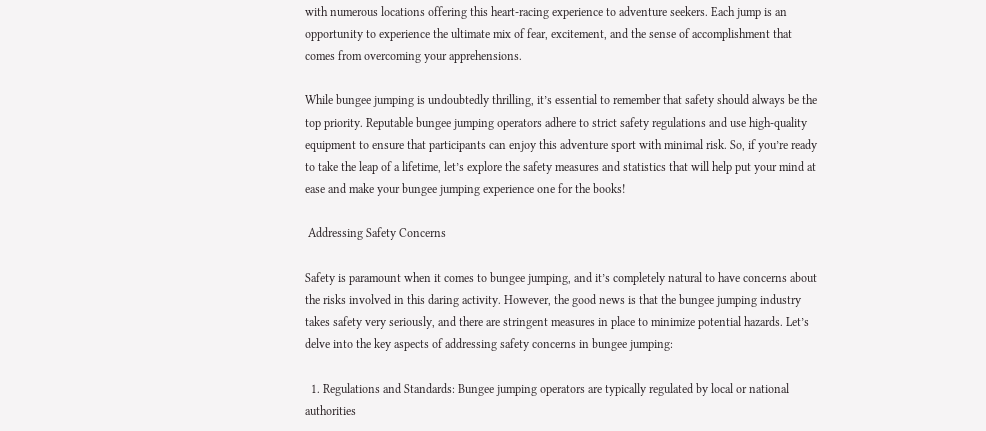with numerous locations offering this heart-racing experience to adventure seekers. Each jump is an opportunity to experience the ultimate mix of fear, excitement, and the sense of accomplishment that comes from overcoming your apprehensions.

While bungee jumping is undoubtedly thrilling, it’s essential to remember that safety should always be the top priority. Reputable bungee jumping operators adhere to strict safety regulations and use high-quality equipment to ensure that participants can enjoy this adventure sport with minimal risk. So, if you’re ready to take the leap of a lifetime, let’s explore the safety measures and statistics that will help put your mind at ease and make your bungee jumping experience one for the books!

 Addressing Safety Concerns

Safety is paramount when it comes to bungee jumping, and it’s completely natural to have concerns about the risks involved in this daring activity. However, the good news is that the bungee jumping industry takes safety very seriously, and there are stringent measures in place to minimize potential hazards. Let’s delve into the key aspects of addressing safety concerns in bungee jumping:

  1. Regulations and Standards: Bungee jumping operators are typically regulated by local or national authorities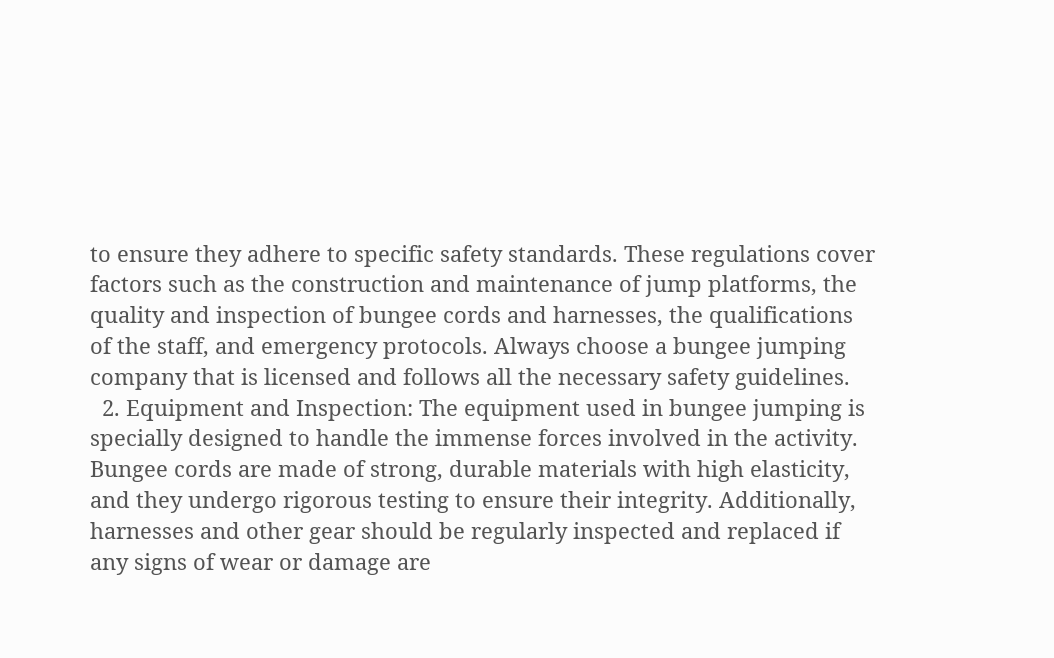to ensure they adhere to specific safety standards. These regulations cover factors such as the construction and maintenance of jump platforms, the quality and inspection of bungee cords and harnesses, the qualifications of the staff, and emergency protocols. Always choose a bungee jumping company that is licensed and follows all the necessary safety guidelines.
  2. Equipment and Inspection: The equipment used in bungee jumping is specially designed to handle the immense forces involved in the activity. Bungee cords are made of strong, durable materials with high elasticity, and they undergo rigorous testing to ensure their integrity. Additionally, harnesses and other gear should be regularly inspected and replaced if any signs of wear or damage are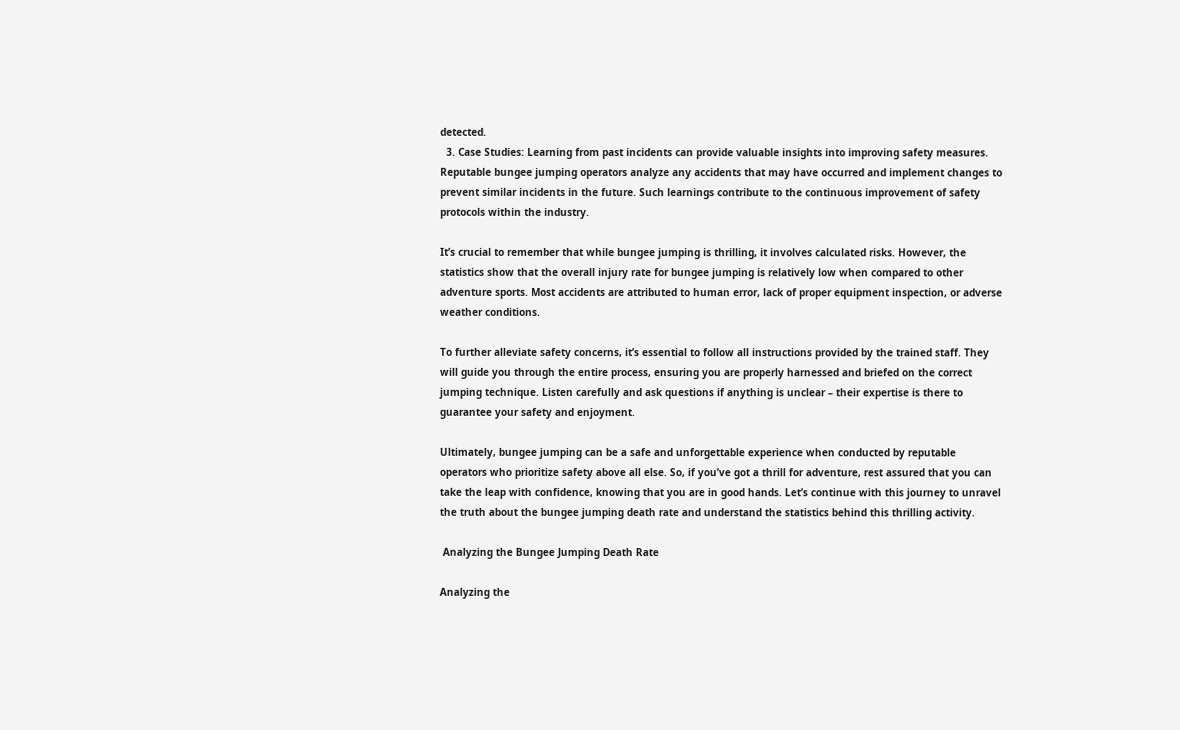detected.
  3. Case Studies: Learning from past incidents can provide valuable insights into improving safety measures. Reputable bungee jumping operators analyze any accidents that may have occurred and implement changes to prevent similar incidents in the future. Such learnings contribute to the continuous improvement of safety protocols within the industry.

It’s crucial to remember that while bungee jumping is thrilling, it involves calculated risks. However, the statistics show that the overall injury rate for bungee jumping is relatively low when compared to other adventure sports. Most accidents are attributed to human error, lack of proper equipment inspection, or adverse weather conditions.

To further alleviate safety concerns, it’s essential to follow all instructions provided by the trained staff. They will guide you through the entire process, ensuring you are properly harnessed and briefed on the correct jumping technique. Listen carefully and ask questions if anything is unclear – their expertise is there to guarantee your safety and enjoyment.

Ultimately, bungee jumping can be a safe and unforgettable experience when conducted by reputable operators who prioritize safety above all else. So, if you’ve got a thrill for adventure, rest assured that you can take the leap with confidence, knowing that you are in good hands. Let’s continue with this journey to unravel the truth about the bungee jumping death rate and understand the statistics behind this thrilling activity.

 Analyzing the Bungee Jumping Death Rate

Analyzing the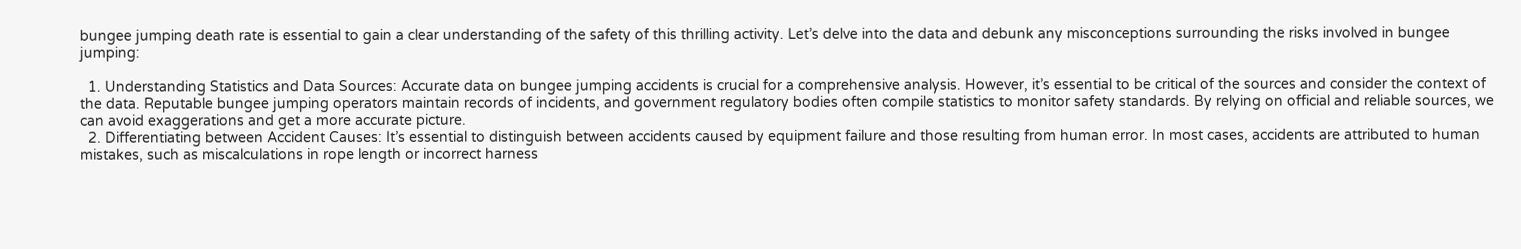bungee jumping death rate is essential to gain a clear understanding of the safety of this thrilling activity. Let’s delve into the data and debunk any misconceptions surrounding the risks involved in bungee jumping:

  1. Understanding Statistics and Data Sources: Accurate data on bungee jumping accidents is crucial for a comprehensive analysis. However, it’s essential to be critical of the sources and consider the context of the data. Reputable bungee jumping operators maintain records of incidents, and government regulatory bodies often compile statistics to monitor safety standards. By relying on official and reliable sources, we can avoid exaggerations and get a more accurate picture.
  2. Differentiating between Accident Causes: It’s essential to distinguish between accidents caused by equipment failure and those resulting from human error. In most cases, accidents are attributed to human mistakes, such as miscalculations in rope length or incorrect harness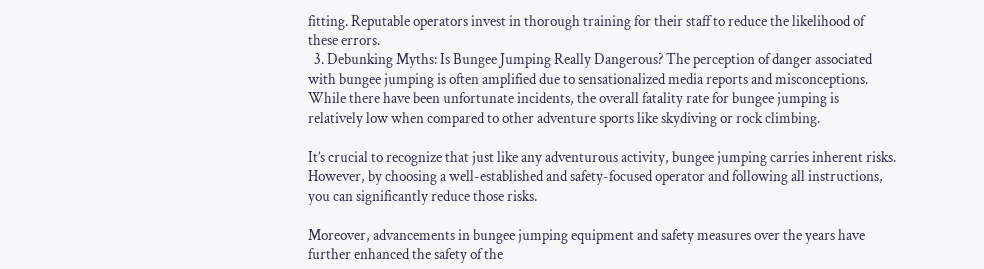fitting. Reputable operators invest in thorough training for their staff to reduce the likelihood of these errors.
  3. Debunking Myths: Is Bungee Jumping Really Dangerous? The perception of danger associated with bungee jumping is often amplified due to sensationalized media reports and misconceptions. While there have been unfortunate incidents, the overall fatality rate for bungee jumping is relatively low when compared to other adventure sports like skydiving or rock climbing.

It’s crucial to recognize that just like any adventurous activity, bungee jumping carries inherent risks. However, by choosing a well-established and safety-focused operator and following all instructions, you can significantly reduce those risks.

Moreover, advancements in bungee jumping equipment and safety measures over the years have further enhanced the safety of the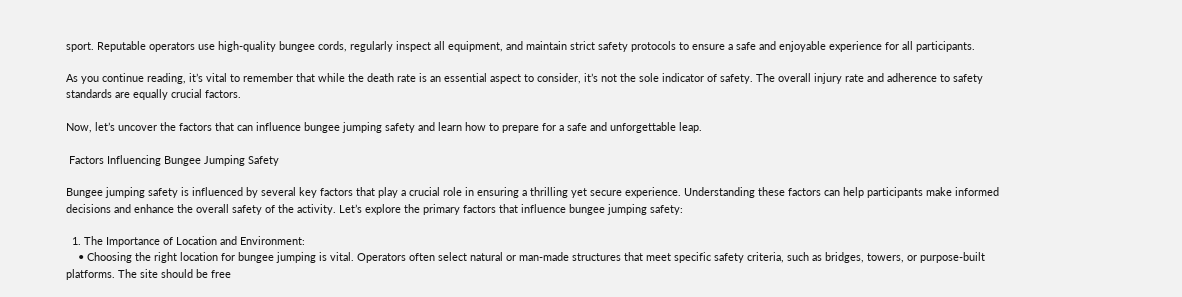sport. Reputable operators use high-quality bungee cords, regularly inspect all equipment, and maintain strict safety protocols to ensure a safe and enjoyable experience for all participants.

As you continue reading, it’s vital to remember that while the death rate is an essential aspect to consider, it’s not the sole indicator of safety. The overall injury rate and adherence to safety standards are equally crucial factors.

Now, let’s uncover the factors that can influence bungee jumping safety and learn how to prepare for a safe and unforgettable leap.

 Factors Influencing Bungee Jumping Safety

Bungee jumping safety is influenced by several key factors that play a crucial role in ensuring a thrilling yet secure experience. Understanding these factors can help participants make informed decisions and enhance the overall safety of the activity. Let’s explore the primary factors that influence bungee jumping safety:

  1. The Importance of Location and Environment:
    • Choosing the right location for bungee jumping is vital. Operators often select natural or man-made structures that meet specific safety criteria, such as bridges, towers, or purpose-built platforms. The site should be free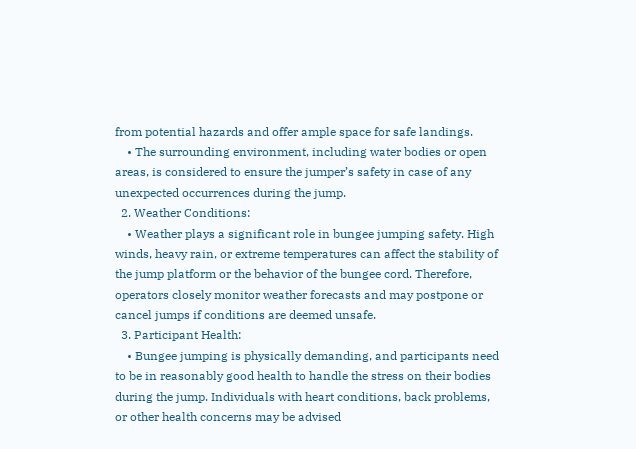from potential hazards and offer ample space for safe landings.
    • The surrounding environment, including water bodies or open areas, is considered to ensure the jumper’s safety in case of any unexpected occurrences during the jump.
  2. Weather Conditions:
    • Weather plays a significant role in bungee jumping safety. High winds, heavy rain, or extreme temperatures can affect the stability of the jump platform or the behavior of the bungee cord. Therefore, operators closely monitor weather forecasts and may postpone or cancel jumps if conditions are deemed unsafe.
  3. Participant Health:
    • Bungee jumping is physically demanding, and participants need to be in reasonably good health to handle the stress on their bodies during the jump. Individuals with heart conditions, back problems, or other health concerns may be advised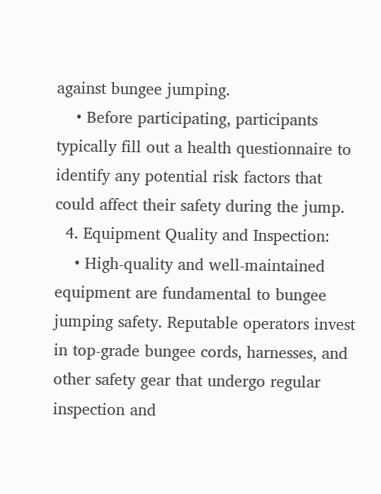against bungee jumping.
    • Before participating, participants typically fill out a health questionnaire to identify any potential risk factors that could affect their safety during the jump.
  4. Equipment Quality and Inspection:
    • High-quality and well-maintained equipment are fundamental to bungee jumping safety. Reputable operators invest in top-grade bungee cords, harnesses, and other safety gear that undergo regular inspection and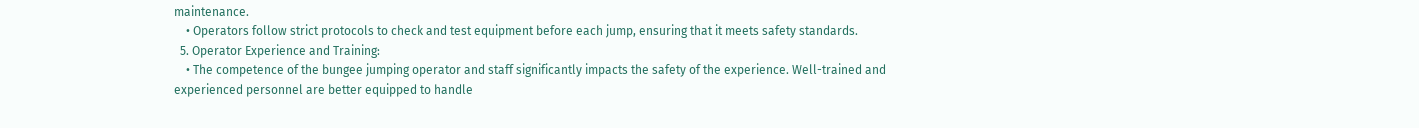maintenance.
    • Operators follow strict protocols to check and test equipment before each jump, ensuring that it meets safety standards.
  5. Operator Experience and Training:
    • The competence of the bungee jumping operator and staff significantly impacts the safety of the experience. Well-trained and experienced personnel are better equipped to handle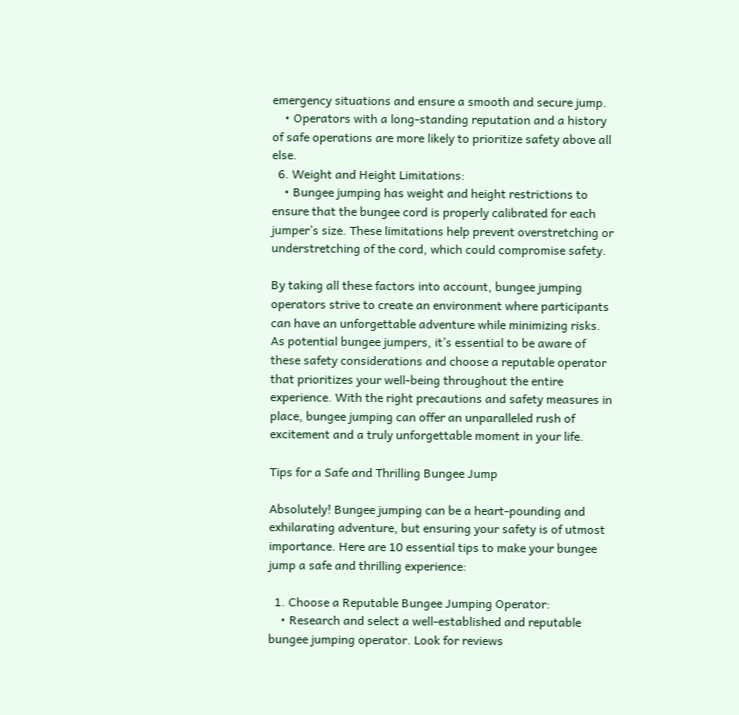emergency situations and ensure a smooth and secure jump.
    • Operators with a long-standing reputation and a history of safe operations are more likely to prioritize safety above all else.
  6. Weight and Height Limitations:
    • Bungee jumping has weight and height restrictions to ensure that the bungee cord is properly calibrated for each jumper’s size. These limitations help prevent overstretching or understretching of the cord, which could compromise safety.

By taking all these factors into account, bungee jumping operators strive to create an environment where participants can have an unforgettable adventure while minimizing risks. As potential bungee jumpers, it’s essential to be aware of these safety considerations and choose a reputable operator that prioritizes your well-being throughout the entire experience. With the right precautions and safety measures in place, bungee jumping can offer an unparalleled rush of excitement and a truly unforgettable moment in your life.

Tips for a Safe and Thrilling Bungee Jump

Absolutely! Bungee jumping can be a heart-pounding and exhilarating adventure, but ensuring your safety is of utmost importance. Here are 10 essential tips to make your bungee jump a safe and thrilling experience:

  1. Choose a Reputable Bungee Jumping Operator:
    • Research and select a well-established and reputable bungee jumping operator. Look for reviews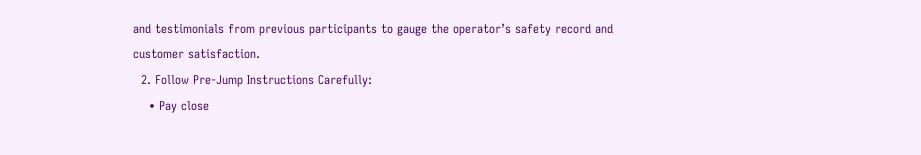and testimonials from previous participants to gauge the operator’s safety record and customer satisfaction.
  2. Follow Pre-Jump Instructions Carefully:
    • Pay close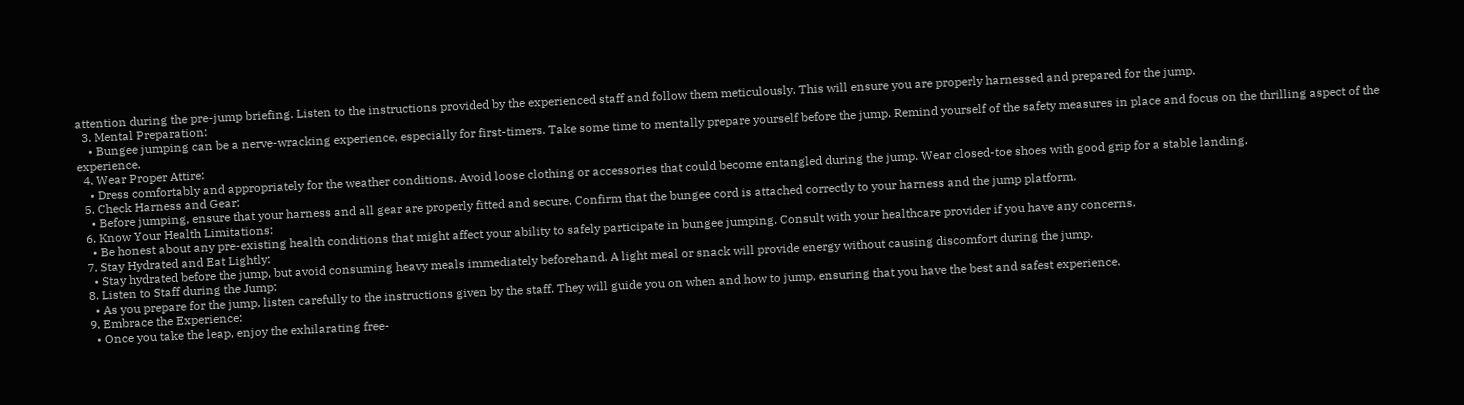attention during the pre-jump briefing. Listen to the instructions provided by the experienced staff and follow them meticulously. This will ensure you are properly harnessed and prepared for the jump.
  3. Mental Preparation:
    • Bungee jumping can be a nerve-wracking experience, especially for first-timers. Take some time to mentally prepare yourself before the jump. Remind yourself of the safety measures in place and focus on the thrilling aspect of the experience.
  4. Wear Proper Attire:
    • Dress comfortably and appropriately for the weather conditions. Avoid loose clothing or accessories that could become entangled during the jump. Wear closed-toe shoes with good grip for a stable landing.
  5. Check Harness and Gear:
    • Before jumping, ensure that your harness and all gear are properly fitted and secure. Confirm that the bungee cord is attached correctly to your harness and the jump platform.
  6. Know Your Health Limitations:
    • Be honest about any pre-existing health conditions that might affect your ability to safely participate in bungee jumping. Consult with your healthcare provider if you have any concerns.
  7. Stay Hydrated and Eat Lightly:
    • Stay hydrated before the jump, but avoid consuming heavy meals immediately beforehand. A light meal or snack will provide energy without causing discomfort during the jump.
  8. Listen to Staff during the Jump:
    • As you prepare for the jump, listen carefully to the instructions given by the staff. They will guide you on when and how to jump, ensuring that you have the best and safest experience.
  9. Embrace the Experience:
    • Once you take the leap, enjoy the exhilarating free-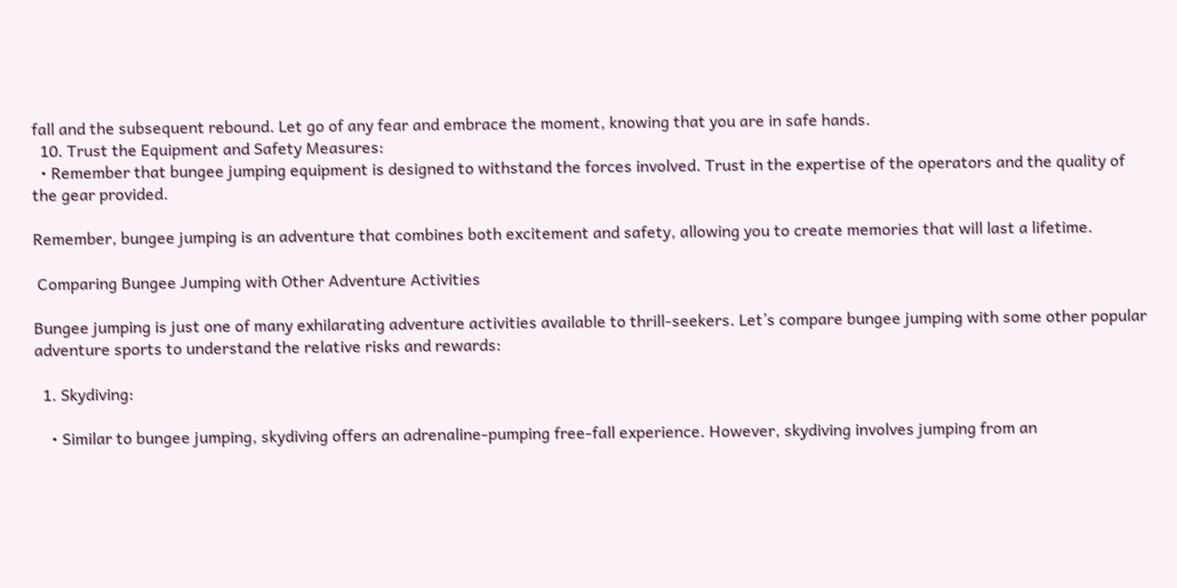fall and the subsequent rebound. Let go of any fear and embrace the moment, knowing that you are in safe hands.
  10. Trust the Equipment and Safety Measures:
  • Remember that bungee jumping equipment is designed to withstand the forces involved. Trust in the expertise of the operators and the quality of the gear provided.

Remember, bungee jumping is an adventure that combines both excitement and safety, allowing you to create memories that will last a lifetime.

 Comparing Bungee Jumping with Other Adventure Activities

Bungee jumping is just one of many exhilarating adventure activities available to thrill-seekers. Let’s compare bungee jumping with some other popular adventure sports to understand the relative risks and rewards:

  1. Skydiving:

    • Similar to bungee jumping, skydiving offers an adrenaline-pumping free-fall experience. However, skydiving involves jumping from an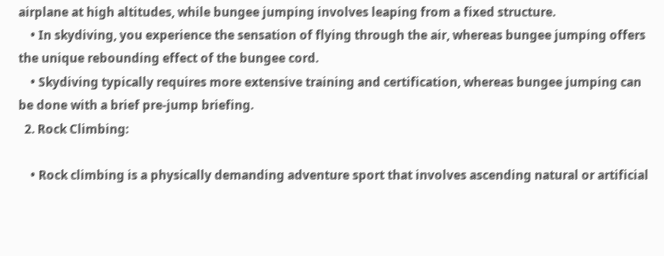airplane at high altitudes, while bungee jumping involves leaping from a fixed structure.
    • In skydiving, you experience the sensation of flying through the air, whereas bungee jumping offers the unique rebounding effect of the bungee cord.
    • Skydiving typically requires more extensive training and certification, whereas bungee jumping can be done with a brief pre-jump briefing.
  2. Rock Climbing:

    • Rock climbing is a physically demanding adventure sport that involves ascending natural or artificial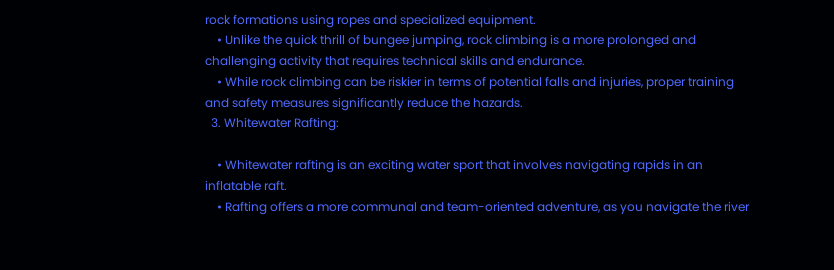rock formations using ropes and specialized equipment.
    • Unlike the quick thrill of bungee jumping, rock climbing is a more prolonged and challenging activity that requires technical skills and endurance.
    • While rock climbing can be riskier in terms of potential falls and injuries, proper training and safety measures significantly reduce the hazards.
  3. Whitewater Rafting:

    • Whitewater rafting is an exciting water sport that involves navigating rapids in an inflatable raft.
    • Rafting offers a more communal and team-oriented adventure, as you navigate the river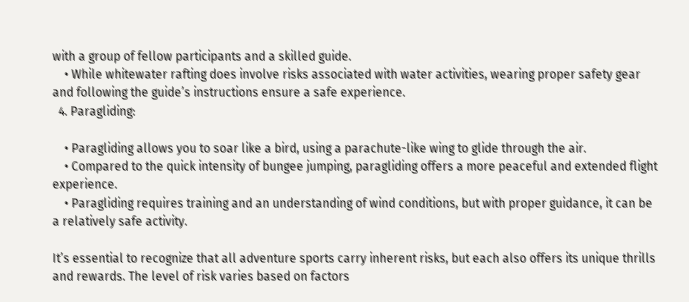with a group of fellow participants and a skilled guide.
    • While whitewater rafting does involve risks associated with water activities, wearing proper safety gear and following the guide’s instructions ensure a safe experience.
  4. Paragliding:

    • Paragliding allows you to soar like a bird, using a parachute-like wing to glide through the air.
    • Compared to the quick intensity of bungee jumping, paragliding offers a more peaceful and extended flight experience.
    • Paragliding requires training and an understanding of wind conditions, but with proper guidance, it can be a relatively safe activity.

It’s essential to recognize that all adventure sports carry inherent risks, but each also offers its unique thrills and rewards. The level of risk varies based on factors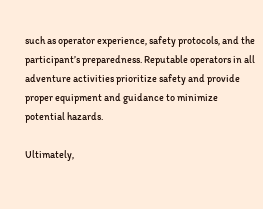such as operator experience, safety protocols, and the participant’s preparedness. Reputable operators in all adventure activities prioritize safety and provide proper equipment and guidance to minimize potential hazards.

Ultimately,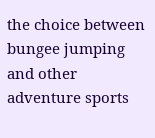the choice between bungee jumping and other adventure sports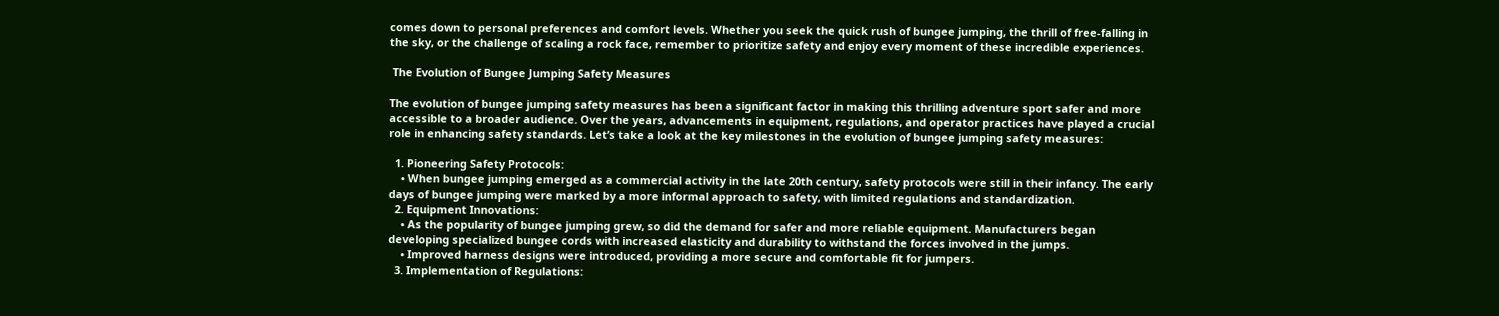comes down to personal preferences and comfort levels. Whether you seek the quick rush of bungee jumping, the thrill of free-falling in the sky, or the challenge of scaling a rock face, remember to prioritize safety and enjoy every moment of these incredible experiences.

 The Evolution of Bungee Jumping Safety Measures

The evolution of bungee jumping safety measures has been a significant factor in making this thrilling adventure sport safer and more accessible to a broader audience. Over the years, advancements in equipment, regulations, and operator practices have played a crucial role in enhancing safety standards. Let’s take a look at the key milestones in the evolution of bungee jumping safety measures:

  1. Pioneering Safety Protocols:
    • When bungee jumping emerged as a commercial activity in the late 20th century, safety protocols were still in their infancy. The early days of bungee jumping were marked by a more informal approach to safety, with limited regulations and standardization.
  2. Equipment Innovations:
    • As the popularity of bungee jumping grew, so did the demand for safer and more reliable equipment. Manufacturers began developing specialized bungee cords with increased elasticity and durability to withstand the forces involved in the jumps.
    • Improved harness designs were introduced, providing a more secure and comfortable fit for jumpers.
  3. Implementation of Regulations: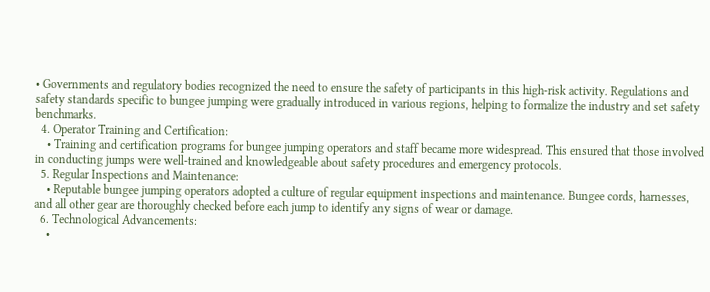• Governments and regulatory bodies recognized the need to ensure the safety of participants in this high-risk activity. Regulations and safety standards specific to bungee jumping were gradually introduced in various regions, helping to formalize the industry and set safety benchmarks.
  4. Operator Training and Certification:
    • Training and certification programs for bungee jumping operators and staff became more widespread. This ensured that those involved in conducting jumps were well-trained and knowledgeable about safety procedures and emergency protocols.
  5. Regular Inspections and Maintenance:
    • Reputable bungee jumping operators adopted a culture of regular equipment inspections and maintenance. Bungee cords, harnesses, and all other gear are thoroughly checked before each jump to identify any signs of wear or damage.
  6. Technological Advancements:
    •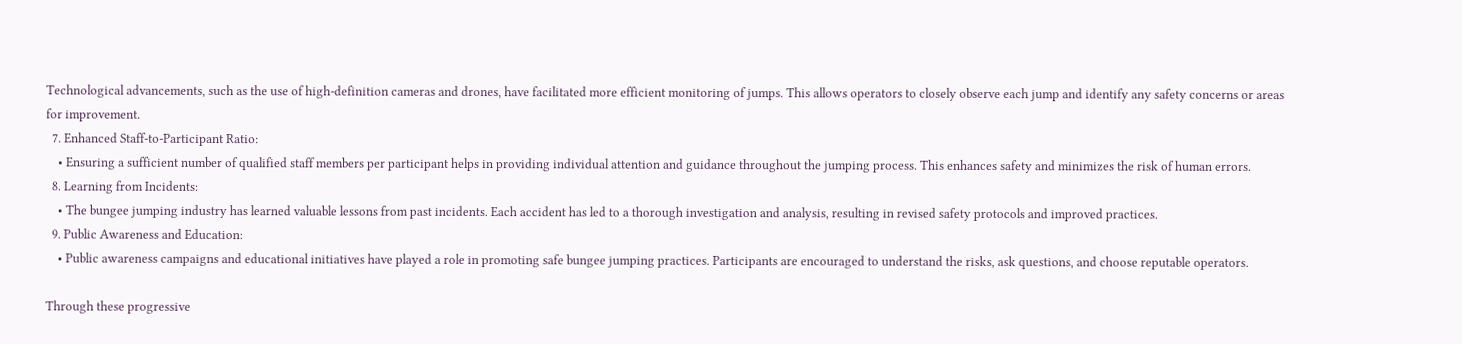Technological advancements, such as the use of high-definition cameras and drones, have facilitated more efficient monitoring of jumps. This allows operators to closely observe each jump and identify any safety concerns or areas for improvement.
  7. Enhanced Staff-to-Participant Ratio:
    • Ensuring a sufficient number of qualified staff members per participant helps in providing individual attention and guidance throughout the jumping process. This enhances safety and minimizes the risk of human errors.
  8. Learning from Incidents:
    • The bungee jumping industry has learned valuable lessons from past incidents. Each accident has led to a thorough investigation and analysis, resulting in revised safety protocols and improved practices.
  9. Public Awareness and Education:
    • Public awareness campaigns and educational initiatives have played a role in promoting safe bungee jumping practices. Participants are encouraged to understand the risks, ask questions, and choose reputable operators.

Through these progressive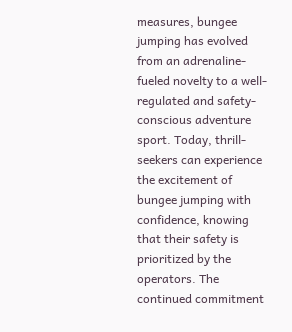measures, bungee jumping has evolved from an adrenaline-fueled novelty to a well-regulated and safety-conscious adventure sport. Today, thrill-seekers can experience the excitement of bungee jumping with confidence, knowing that their safety is prioritized by the operators. The continued commitment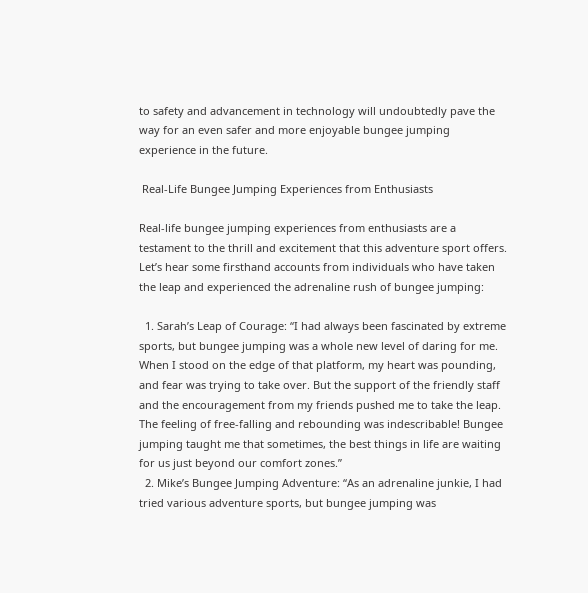to safety and advancement in technology will undoubtedly pave the way for an even safer and more enjoyable bungee jumping experience in the future.

 Real-Life Bungee Jumping Experiences from Enthusiasts

Real-life bungee jumping experiences from enthusiasts are a testament to the thrill and excitement that this adventure sport offers. Let’s hear some firsthand accounts from individuals who have taken the leap and experienced the adrenaline rush of bungee jumping:

  1. Sarah’s Leap of Courage: “I had always been fascinated by extreme sports, but bungee jumping was a whole new level of daring for me. When I stood on the edge of that platform, my heart was pounding, and fear was trying to take over. But the support of the friendly staff and the encouragement from my friends pushed me to take the leap. The feeling of free-falling and rebounding was indescribable! Bungee jumping taught me that sometimes, the best things in life are waiting for us just beyond our comfort zones.”
  2. Mike’s Bungee Jumping Adventure: “As an adrenaline junkie, I had tried various adventure sports, but bungee jumping was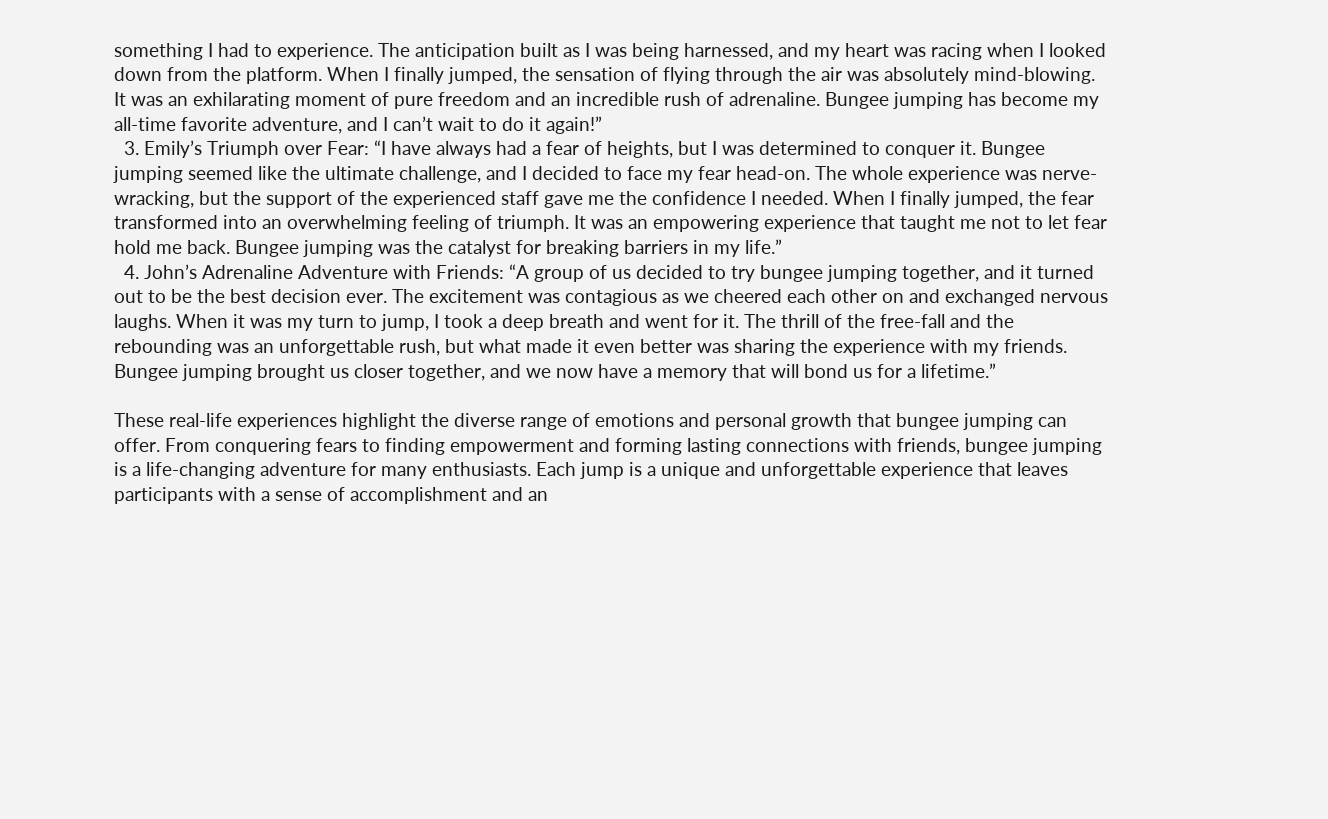something I had to experience. The anticipation built as I was being harnessed, and my heart was racing when I looked down from the platform. When I finally jumped, the sensation of flying through the air was absolutely mind-blowing. It was an exhilarating moment of pure freedom and an incredible rush of adrenaline. Bungee jumping has become my all-time favorite adventure, and I can’t wait to do it again!”
  3. Emily’s Triumph over Fear: “I have always had a fear of heights, but I was determined to conquer it. Bungee jumping seemed like the ultimate challenge, and I decided to face my fear head-on. The whole experience was nerve-wracking, but the support of the experienced staff gave me the confidence I needed. When I finally jumped, the fear transformed into an overwhelming feeling of triumph. It was an empowering experience that taught me not to let fear hold me back. Bungee jumping was the catalyst for breaking barriers in my life.”
  4. John’s Adrenaline Adventure with Friends: “A group of us decided to try bungee jumping together, and it turned out to be the best decision ever. The excitement was contagious as we cheered each other on and exchanged nervous laughs. When it was my turn to jump, I took a deep breath and went for it. The thrill of the free-fall and the rebounding was an unforgettable rush, but what made it even better was sharing the experience with my friends. Bungee jumping brought us closer together, and we now have a memory that will bond us for a lifetime.”

These real-life experiences highlight the diverse range of emotions and personal growth that bungee jumping can offer. From conquering fears to finding empowerment and forming lasting connections with friends, bungee jumping is a life-changing adventure for many enthusiasts. Each jump is a unique and unforgettable experience that leaves participants with a sense of accomplishment and an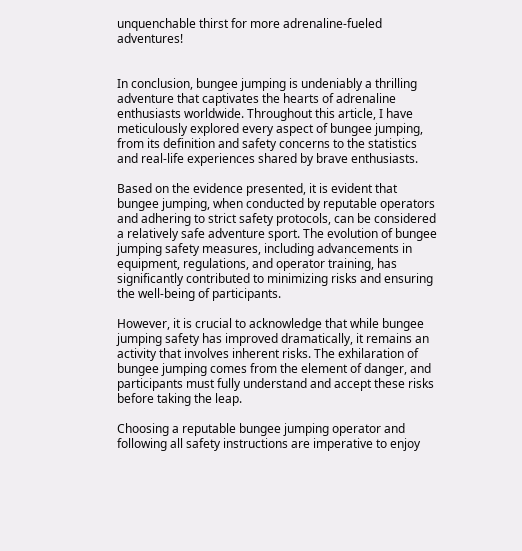unquenchable thirst for more adrenaline-fueled adventures!


In conclusion, bungee jumping is undeniably a thrilling adventure that captivates the hearts of adrenaline enthusiasts worldwide. Throughout this article, I have meticulously explored every aspect of bungee jumping, from its definition and safety concerns to the statistics and real-life experiences shared by brave enthusiasts.

Based on the evidence presented, it is evident that bungee jumping, when conducted by reputable operators and adhering to strict safety protocols, can be considered a relatively safe adventure sport. The evolution of bungee jumping safety measures, including advancements in equipment, regulations, and operator training, has significantly contributed to minimizing risks and ensuring the well-being of participants.

However, it is crucial to acknowledge that while bungee jumping safety has improved dramatically, it remains an activity that involves inherent risks. The exhilaration of bungee jumping comes from the element of danger, and participants must fully understand and accept these risks before taking the leap.

Choosing a reputable bungee jumping operator and following all safety instructions are imperative to enjoy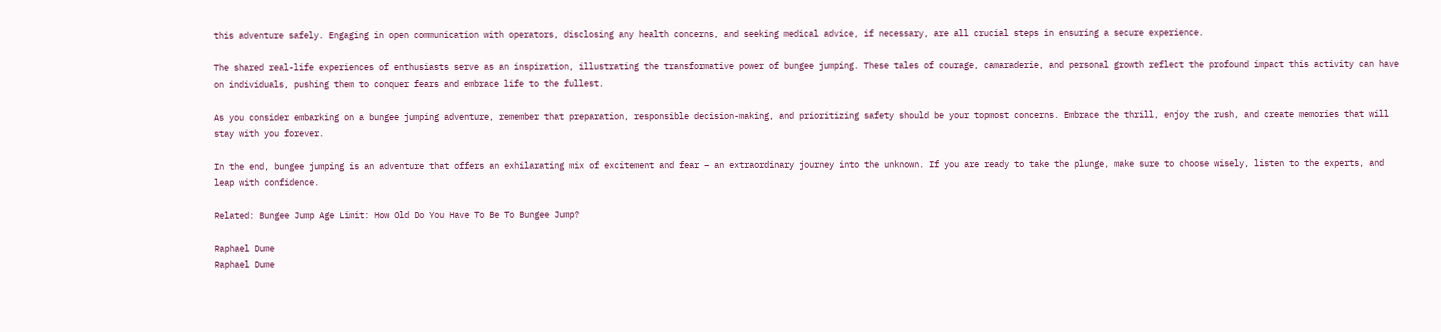this adventure safely. Engaging in open communication with operators, disclosing any health concerns, and seeking medical advice, if necessary, are all crucial steps in ensuring a secure experience.

The shared real-life experiences of enthusiasts serve as an inspiration, illustrating the transformative power of bungee jumping. These tales of courage, camaraderie, and personal growth reflect the profound impact this activity can have on individuals, pushing them to conquer fears and embrace life to the fullest.

As you consider embarking on a bungee jumping adventure, remember that preparation, responsible decision-making, and prioritizing safety should be your topmost concerns. Embrace the thrill, enjoy the rush, and create memories that will stay with you forever.

In the end, bungee jumping is an adventure that offers an exhilarating mix of excitement and fear – an extraordinary journey into the unknown. If you are ready to take the plunge, make sure to choose wisely, listen to the experts, and leap with confidence.

Related: Bungee Jump Age Limit: How Old Do You Have To Be To Bungee Jump?

Raphael Dume
Raphael Dume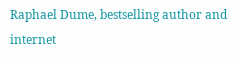Raphael Dume, bestselling author and internet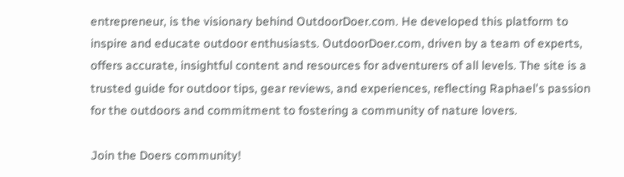entrepreneur, is the visionary behind OutdoorDoer.com. He developed this platform to inspire and educate outdoor enthusiasts. OutdoorDoer.com, driven by a team of experts, offers accurate, insightful content and resources for adventurers of all levels. The site is a trusted guide for outdoor tips, gear reviews, and experiences, reflecting Raphael's passion for the outdoors and commitment to fostering a community of nature lovers.

Join the Doers community!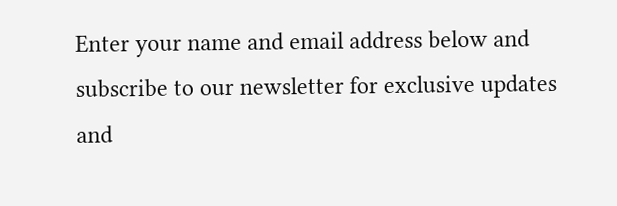Enter your name and email address below and subscribe to our newsletter for exclusive updates and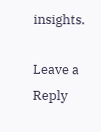insights.

Leave a Reply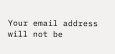Your email address will not be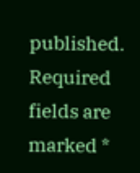published. Required fields are marked *